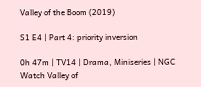Valley of the Boom (2019)

S1 E4 | Part 4: priority inversion

0h 47m | TV14 | Drama, Miniseries | NGC
Watch Valley of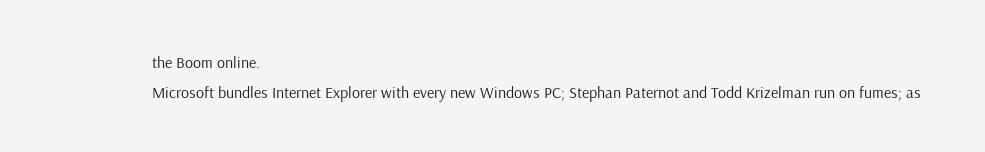the Boom online.
Microsoft bundles Internet Explorer with every new Windows PC; Stephan Paternot and Todd Krizelman run on fumes; as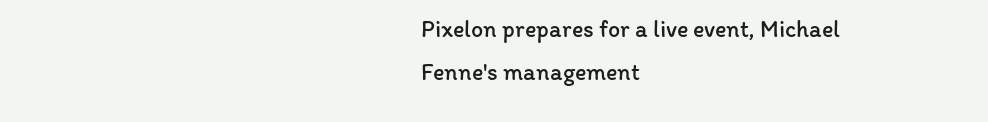Pixelon prepares for a live event, Michael Fenne's management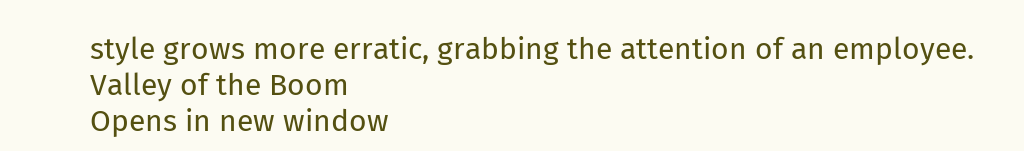style grows more erratic, grabbing the attention of an employee.
Valley of the Boom
Opens in new window